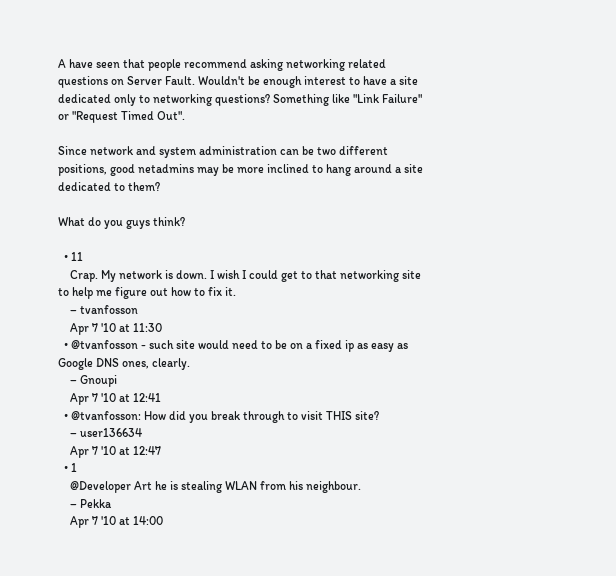A have seen that people recommend asking networking related questions on Server Fault. Wouldn't be enough interest to have a site dedicated only to networking questions? Something like "Link Failure" or "Request Timed Out".

Since network and system administration can be two different positions, good netadmins may be more inclined to hang around a site dedicated to them?

What do you guys think?

  • 11
    Crap. My network is down. I wish I could get to that networking site to help me figure out how to fix it.
    – tvanfosson
    Apr 7 '10 at 11:30
  • @tvanfosson - such site would need to be on a fixed ip as easy as Google DNS ones, clearly.
    – Gnoupi
    Apr 7 '10 at 12:41
  • @tvanfosson: How did you break through to visit THIS site?
    – user136634
    Apr 7 '10 at 12:47
  • 1
    @Developer Art he is stealing WLAN from his neighbour.
    – Pekka
    Apr 7 '10 at 14:00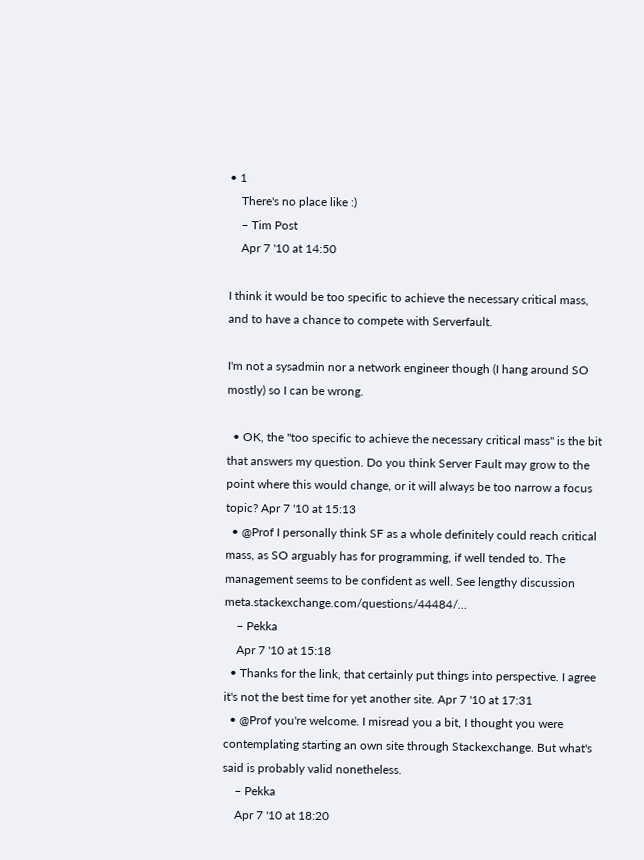• 1
    There's no place like :)
    – Tim Post
    Apr 7 '10 at 14:50

I think it would be too specific to achieve the necessary critical mass, and to have a chance to compete with Serverfault.

I'm not a sysadmin nor a network engineer though (I hang around SO mostly) so I can be wrong.

  • OK, the "too specific to achieve the necessary critical mass" is the bit that answers my question. Do you think Server Fault may grow to the point where this would change, or it will always be too narrow a focus topic? Apr 7 '10 at 15:13
  • @Prof I personally think SF as a whole definitely could reach critical mass, as SO arguably has for programming, if well tended to. The management seems to be confident as well. See lengthy discussion meta.stackexchange.com/questions/44484/…
    – Pekka
    Apr 7 '10 at 15:18
  • Thanks for the link, that certainly put things into perspective. I agree it's not the best time for yet another site. Apr 7 '10 at 17:31
  • @Prof you're welcome. I misread you a bit, I thought you were contemplating starting an own site through Stackexchange. But what's said is probably valid nonetheless.
    – Pekka
    Apr 7 '10 at 18:20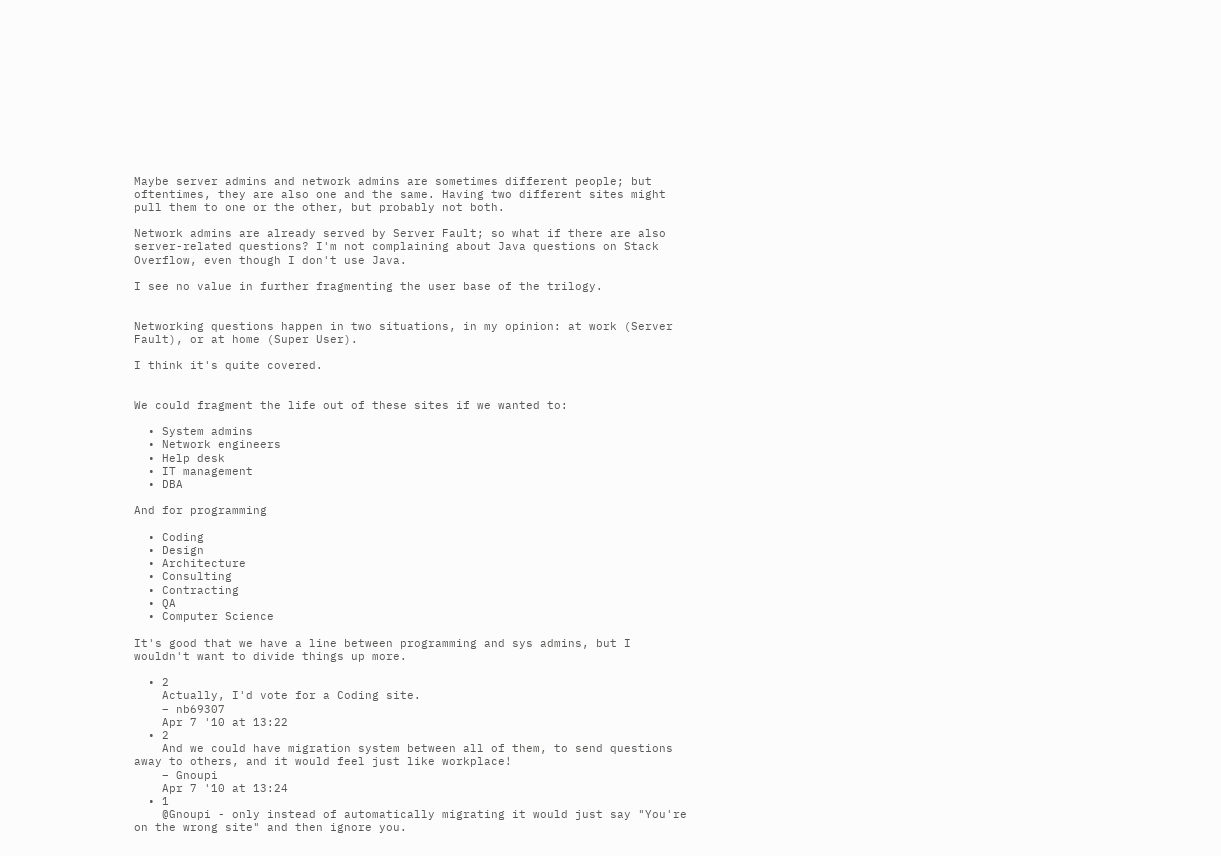Maybe server admins and network admins are sometimes different people; but oftentimes, they are also one and the same. Having two different sites might pull them to one or the other, but probably not both.

Network admins are already served by Server Fault; so what if there are also server-related questions? I'm not complaining about Java questions on Stack Overflow, even though I don't use Java.

I see no value in further fragmenting the user base of the trilogy.


Networking questions happen in two situations, in my opinion: at work (Server Fault), or at home (Super User).

I think it's quite covered.


We could fragment the life out of these sites if we wanted to:

  • System admins
  • Network engineers
  • Help desk
  • IT management
  • DBA

And for programming

  • Coding
  • Design
  • Architecture
  • Consulting
  • Contracting
  • QA
  • Computer Science

It's good that we have a line between programming and sys admins, but I wouldn't want to divide things up more.

  • 2
    Actually, I'd vote for a Coding site.
    – nb69307
    Apr 7 '10 at 13:22
  • 2
    And we could have migration system between all of them, to send questions away to others, and it would feel just like workplace!
    – Gnoupi
    Apr 7 '10 at 13:24
  • 1
    @Gnoupi - only instead of automatically migrating it would just say "You're on the wrong site" and then ignore you.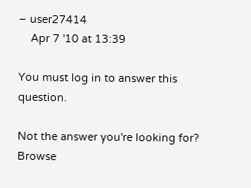– user27414
    Apr 7 '10 at 13:39

You must log in to answer this question.

Not the answer you're looking for? Browse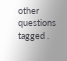other questions tagged .